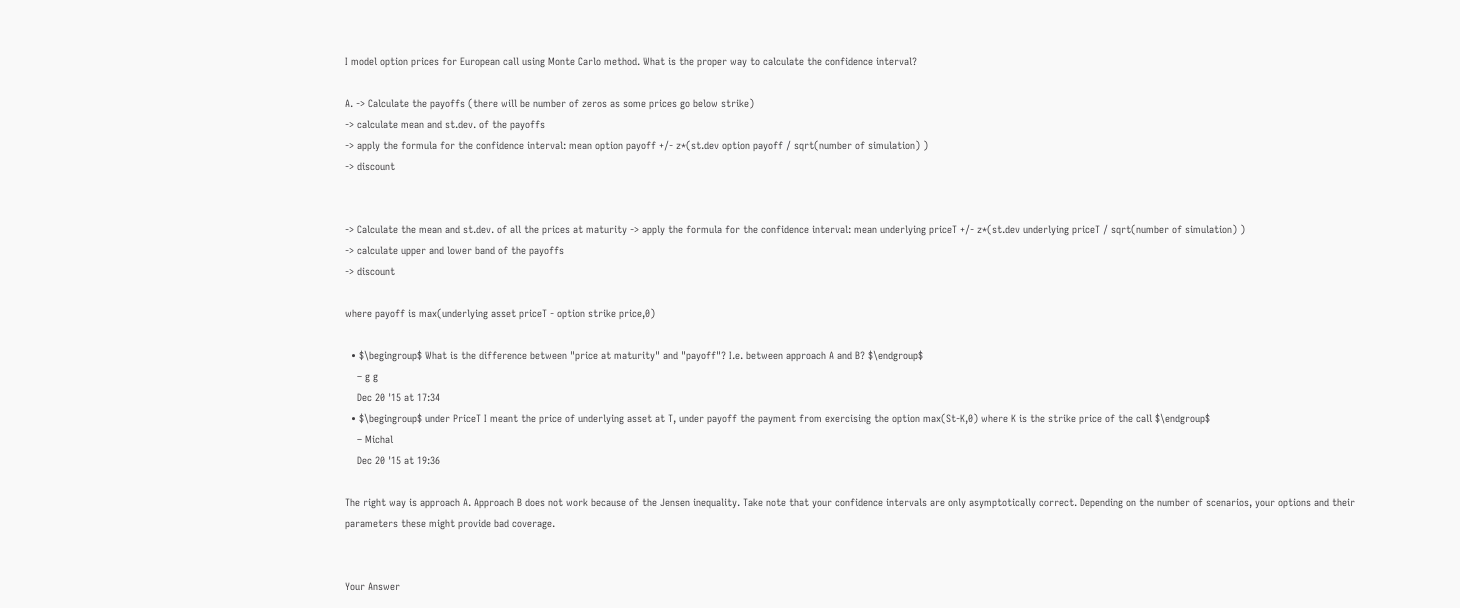I model option prices for European call using Monte Carlo method. What is the proper way to calculate the confidence interval?

A. -> Calculate the payoffs (there will be number of zeros as some prices go below strike)
-> calculate mean and st.dev. of the payoffs
-> apply the formula for the confidence interval: mean option payoff +/- z*(st.dev option payoff / sqrt(number of simulation) )
-> discount


-> Calculate the mean and st.dev. of all the prices at maturity -> apply the formula for the confidence interval: mean underlying priceT +/- z*(st.dev underlying priceT / sqrt(number of simulation) )
-> calculate upper and lower band of the payoffs
-> discount

where payoff is max(underlying asset priceT - option strike price,0)

  • $\begingroup$ What is the difference between "price at maturity" and "payoff"? I.e. between approach A and B? $\endgroup$
    – g g
    Dec 20 '15 at 17:34
  • $\begingroup$ under PriceT I meant the price of underlying asset at T, under payoff the payment from exercising the option max(St-K,0) where K is the strike price of the call $\endgroup$
    – Michal
    Dec 20 '15 at 19:36

The right way is approach A. Approach B does not work because of the Jensen inequality. Take note that your confidence intervals are only asymptotically correct. Depending on the number of scenarios, your options and their parameters these might provide bad coverage.


Your Answer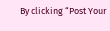By clicking “Post Your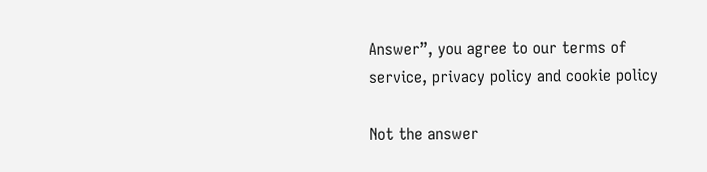Answer”, you agree to our terms of service, privacy policy and cookie policy

Not the answer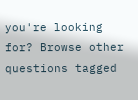you're looking for? Browse other questions tagged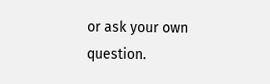or ask your own question.